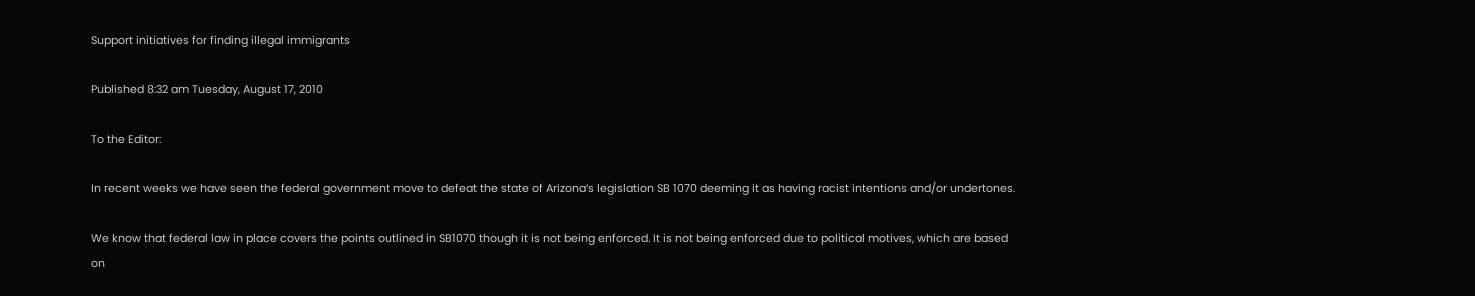Support initiatives for finding illegal immigrants

Published 8:32 am Tuesday, August 17, 2010

To the Editor:

In recent weeks we have seen the federal government move to defeat the state of Arizona’s legislation SB 1070 deeming it as having racist intentions and/or undertones.

We know that federal law in place covers the points outlined in SB1070 though it is not being enforced. It is not being enforced due to political motives, which are based on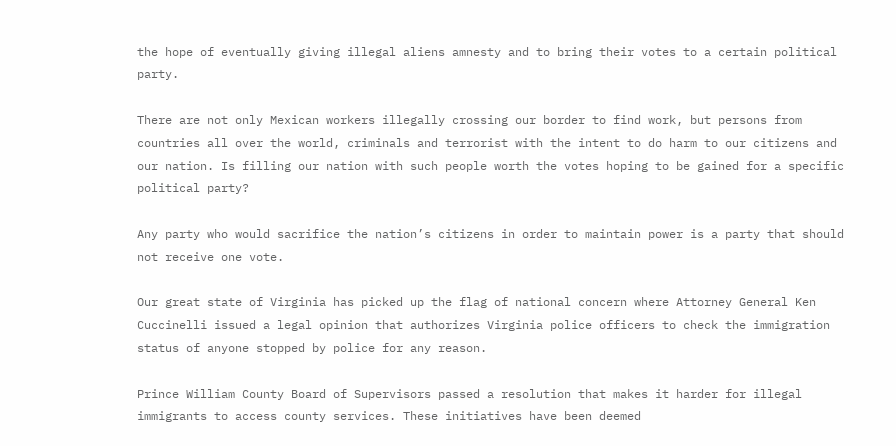the hope of eventually giving illegal aliens amnesty and to bring their votes to a certain political party.

There are not only Mexican workers illegally crossing our border to find work, but persons from countries all over the world, criminals and terrorist with the intent to do harm to our citizens and our nation. Is filling our nation with such people worth the votes hoping to be gained for a specific political party?

Any party who would sacrifice the nation’s citizens in order to maintain power is a party that should not receive one vote.

Our great state of Virginia has picked up the flag of national concern where Attorney General Ken Cuccinelli issued a legal opinion that authorizes Virginia police officers to check the immigration status of anyone stopped by police for any reason.

Prince William County Board of Supervisors passed a resolution that makes it harder for illegal immigrants to access county services. These initiatives have been deemed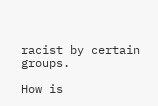racist by certain groups.

How is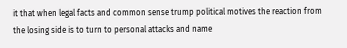it that when legal facts and common sense trump political motives the reaction from the losing side is to turn to personal attacks and name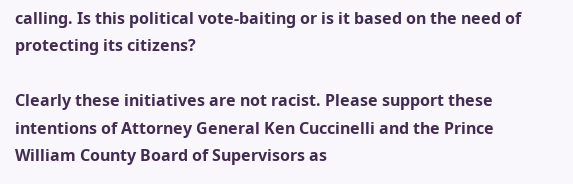calling. Is this political vote-baiting or is it based on the need of protecting its citizens?

Clearly these initiatives are not racist. Please support these intentions of Attorney General Ken Cuccinelli and the Prince William County Board of Supervisors as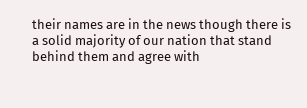their names are in the news though there is a solid majority of our nation that stand behind them and agree with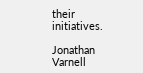their initiatives.

Jonathan Varnell